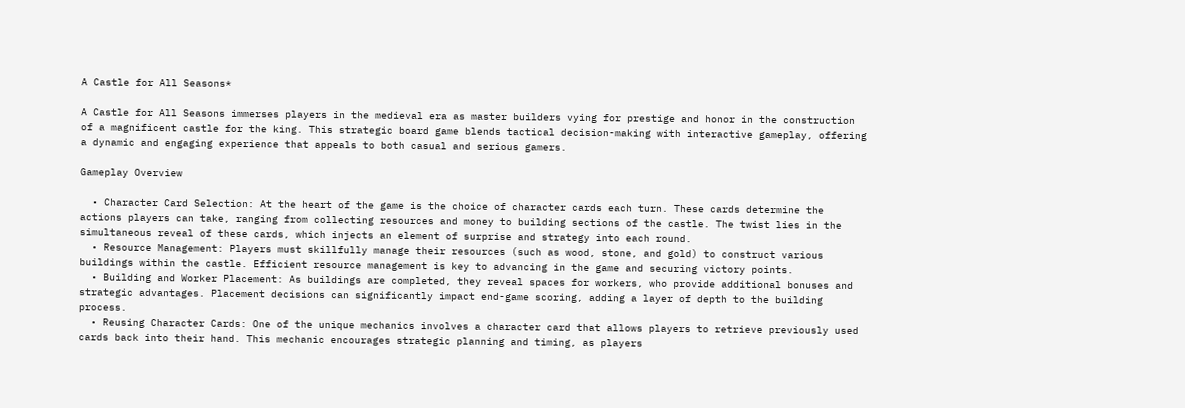A Castle for All Seasons*

A Castle for All Seasons immerses players in the medieval era as master builders vying for prestige and honor in the construction of a magnificent castle for the king. This strategic board game blends tactical decision-making with interactive gameplay, offering a dynamic and engaging experience that appeals to both casual and serious gamers.

Gameplay Overview

  • Character Card Selection: At the heart of the game is the choice of character cards each turn. These cards determine the actions players can take, ranging from collecting resources and money to building sections of the castle. The twist lies in the simultaneous reveal of these cards, which injects an element of surprise and strategy into each round.
  • Resource Management: Players must skillfully manage their resources (such as wood, stone, and gold) to construct various buildings within the castle. Efficient resource management is key to advancing in the game and securing victory points.
  • Building and Worker Placement: As buildings are completed, they reveal spaces for workers, who provide additional bonuses and strategic advantages. Placement decisions can significantly impact end-game scoring, adding a layer of depth to the building process.
  • Reusing Character Cards: One of the unique mechanics involves a character card that allows players to retrieve previously used cards back into their hand. This mechanic encourages strategic planning and timing, as players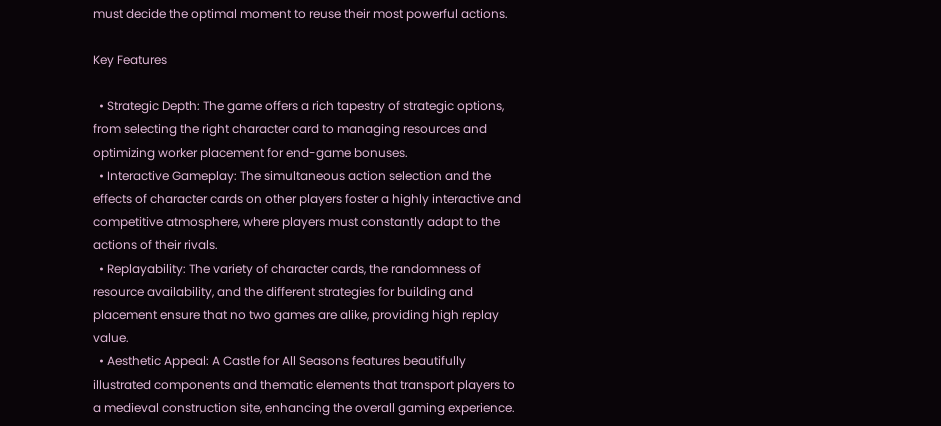must decide the optimal moment to reuse their most powerful actions.

Key Features

  • Strategic Depth: The game offers a rich tapestry of strategic options, from selecting the right character card to managing resources and optimizing worker placement for end-game bonuses.
  • Interactive Gameplay: The simultaneous action selection and the effects of character cards on other players foster a highly interactive and competitive atmosphere, where players must constantly adapt to the actions of their rivals.
  • Replayability: The variety of character cards, the randomness of resource availability, and the different strategies for building and placement ensure that no two games are alike, providing high replay value.
  • Aesthetic Appeal: A Castle for All Seasons features beautifully illustrated components and thematic elements that transport players to a medieval construction site, enhancing the overall gaming experience.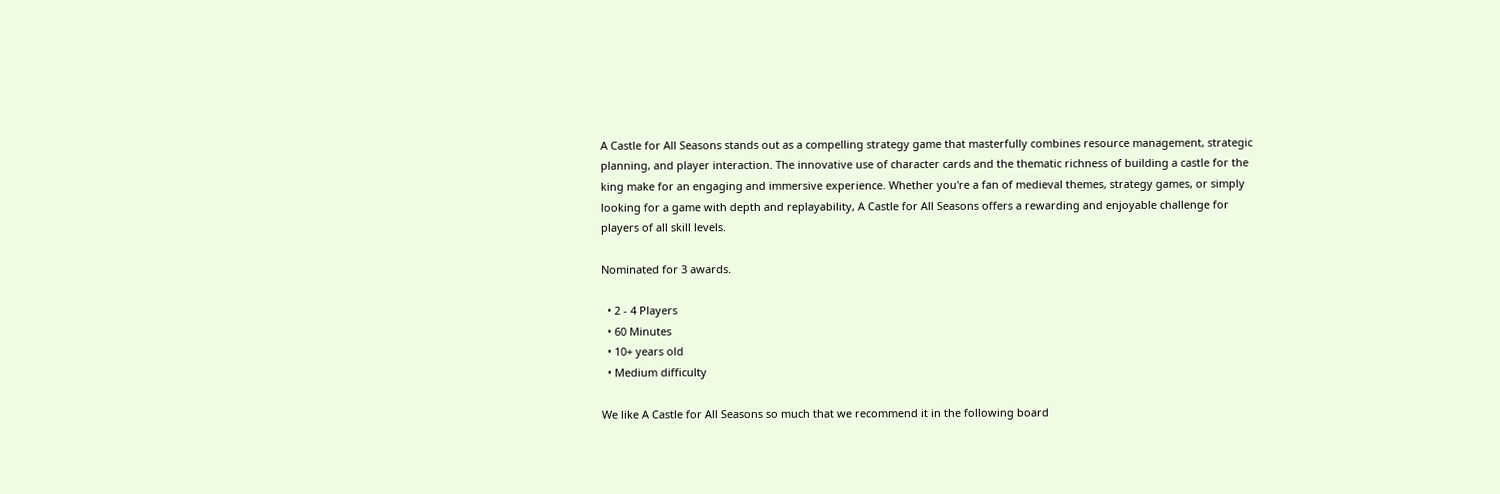A Castle for All Seasons stands out as a compelling strategy game that masterfully combines resource management, strategic planning, and player interaction. The innovative use of character cards and the thematic richness of building a castle for the king make for an engaging and immersive experience. Whether you're a fan of medieval themes, strategy games, or simply looking for a game with depth and replayability, A Castle for All Seasons offers a rewarding and enjoyable challenge for players of all skill levels.

Nominated for 3 awards.

  • 2 - 4 Players
  • 60 Minutes
  • 10+ years old
  • Medium difficulty

We like A Castle for All Seasons so much that we recommend it in the following board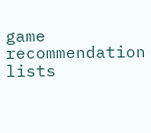game recommendation lists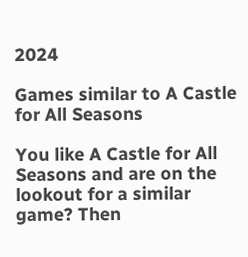2024

Games similar to A Castle for All Seasons

You like A Castle for All Seasons and are on the lookout for a similar game? Then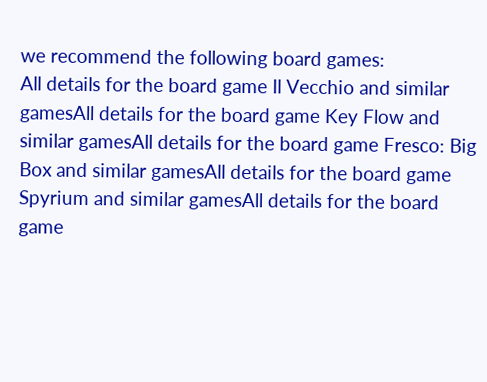we recommend the following board games:
All details for the board game Il Vecchio and similar gamesAll details for the board game Key Flow and similar gamesAll details for the board game Fresco: Big Box and similar gamesAll details for the board game Spyrium and similar gamesAll details for the board game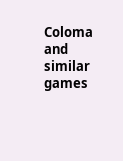Coloma and similar games